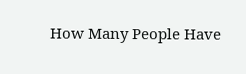How Many People Have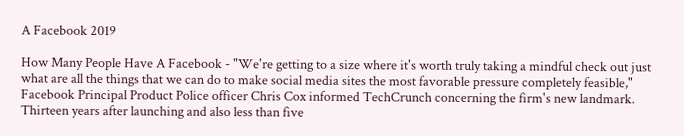A Facebook 2019

How Many People Have A Facebook - "We're getting to a size where it's worth truly taking a mindful check out just what are all the things that we can do to make social media sites the most favorable pressure completely feasible," Facebook Principal Product Police officer Chris Cox informed TechCrunch concerning the firm's new landmark. Thirteen years after launching and also less than five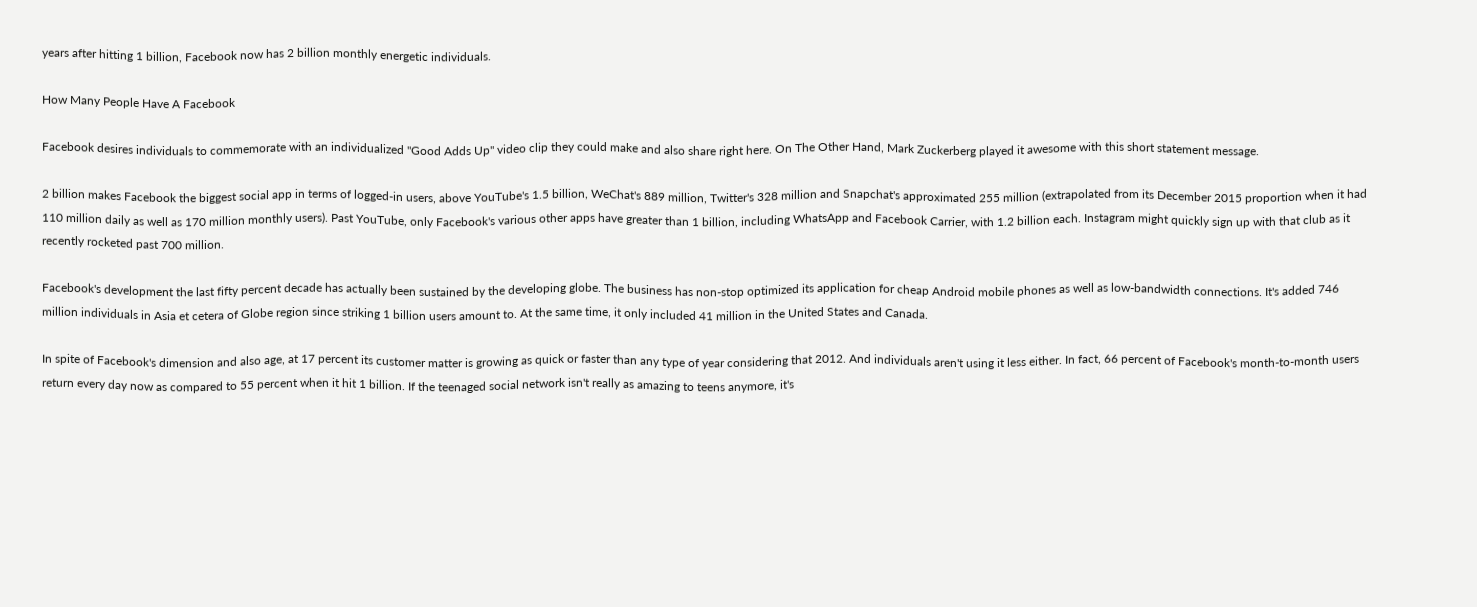years after hitting 1 billion, Facebook now has 2 billion monthly energetic individuals.

How Many People Have A Facebook

Facebook desires individuals to commemorate with an individualized "Good Adds Up" video clip they could make and also share right here. On The Other Hand, Mark Zuckerberg played it awesome with this short statement message.

2 billion makes Facebook the biggest social app in terms of logged-in users, above YouTube's 1.5 billion, WeChat's 889 million, Twitter's 328 million and Snapchat's approximated 255 million (extrapolated from its December 2015 proportion when it had 110 million daily as well as 170 million monthly users). Past YouTube, only Facebook's various other apps have greater than 1 billion, including WhatsApp and Facebook Carrier, with 1.2 billion each. Instagram might quickly sign up with that club as it recently rocketed past 700 million.

Facebook's development the last fifty percent decade has actually been sustained by the developing globe. The business has non-stop optimized its application for cheap Android mobile phones as well as low-bandwidth connections. It's added 746 million individuals in Asia et cetera of Globe region since striking 1 billion users amount to. At the same time, it only included 41 million in the United States and Canada.

In spite of Facebook's dimension and also age, at 17 percent its customer matter is growing as quick or faster than any type of year considering that 2012. And individuals aren't using it less either. In fact, 66 percent of Facebook's month-to-month users return every day now as compared to 55 percent when it hit 1 billion. If the teenaged social network isn't really as amazing to teens anymore, it's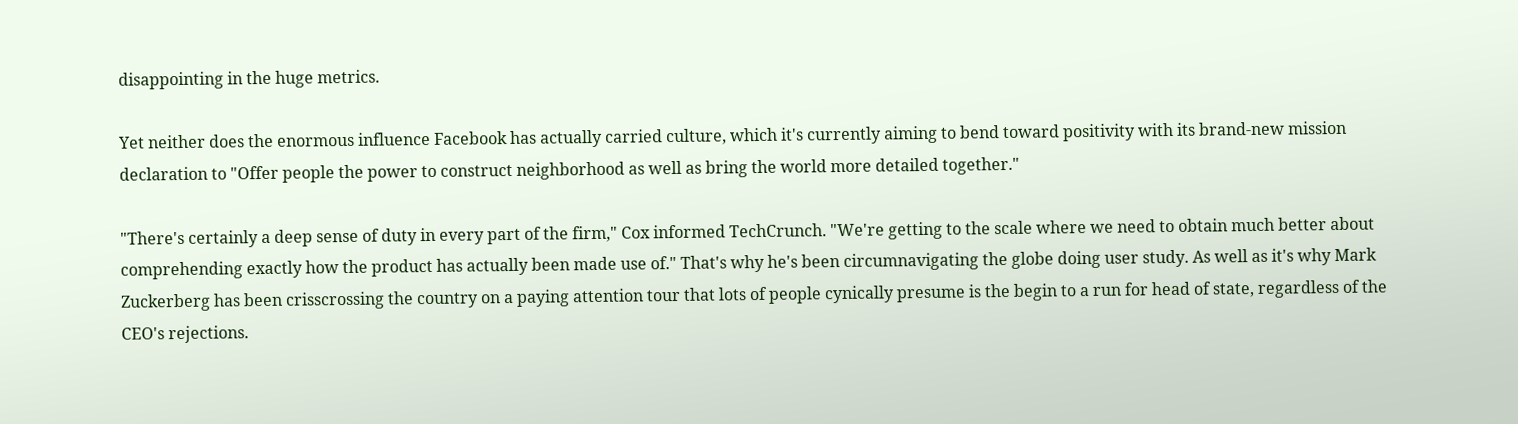disappointing in the huge metrics.

Yet neither does the enormous influence Facebook has actually carried culture, which it's currently aiming to bend toward positivity with its brand-new mission declaration to "Offer people the power to construct neighborhood as well as bring the world more detailed together."

"There's certainly a deep sense of duty in every part of the firm," Cox informed TechCrunch. "We're getting to the scale where we need to obtain much better about comprehending exactly how the product has actually been made use of." That's why he's been circumnavigating the globe doing user study. As well as it's why Mark Zuckerberg has been crisscrossing the country on a paying attention tour that lots of people cynically presume is the begin to a run for head of state, regardless of the CEO's rejections.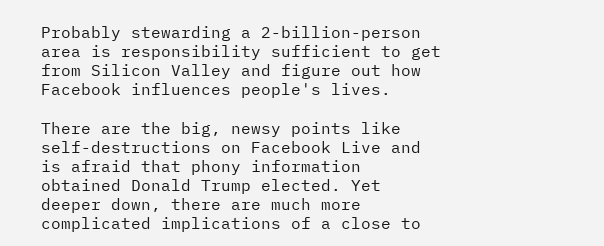Probably stewarding a 2-billion-person area is responsibility sufficient to get from Silicon Valley and figure out how Facebook influences people's lives.

There are the big, newsy points like self-destructions on Facebook Live and is afraid that phony information obtained Donald Trump elected. Yet deeper down, there are much more complicated implications of a close to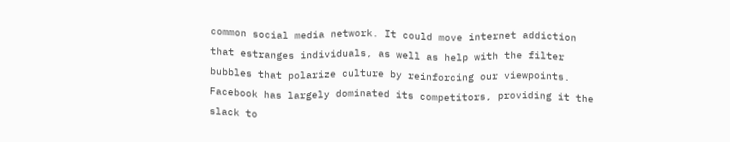common social media network. It could move internet addiction that estranges individuals, as well as help with the filter bubbles that polarize culture by reinforcing our viewpoints. Facebook has largely dominated its competitors, providing it the slack to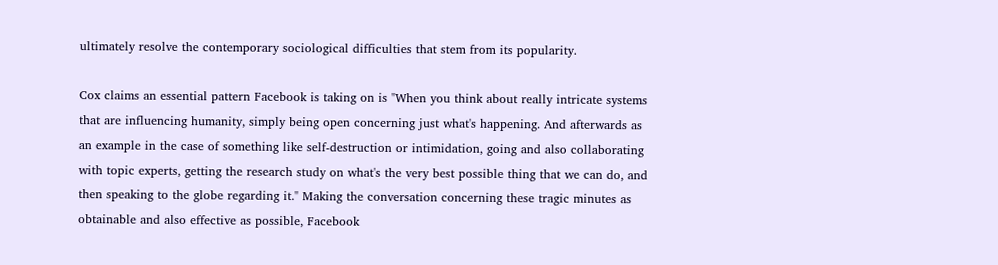ultimately resolve the contemporary sociological difficulties that stem from its popularity.

Cox claims an essential pattern Facebook is taking on is "When you think about really intricate systems that are influencing humanity, simply being open concerning just what's happening. And afterwards as an example in the case of something like self-destruction or intimidation, going and also collaborating with topic experts, getting the research study on what's the very best possible thing that we can do, and then speaking to the globe regarding it." Making the conversation concerning these tragic minutes as obtainable and also effective as possible, Facebook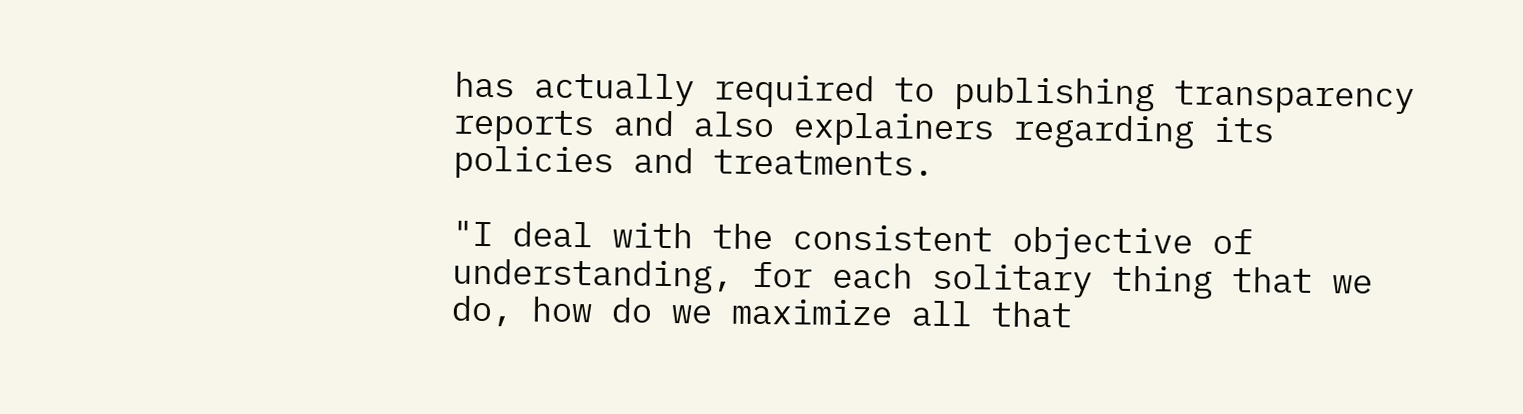has actually required to publishing transparency reports and also explainers regarding its policies and treatments.

"I deal with the consistent objective of understanding, for each solitary thing that we do, how do we maximize all that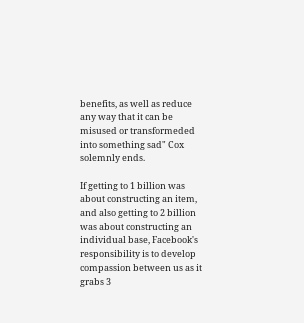benefits, as well as reduce any way that it can be misused or transformeded into something sad" Cox solemnly ends.

If getting to 1 billion was about constructing an item, and also getting to 2 billion was about constructing an individual base, Facebook's responsibility is to develop compassion between us as it grabs 3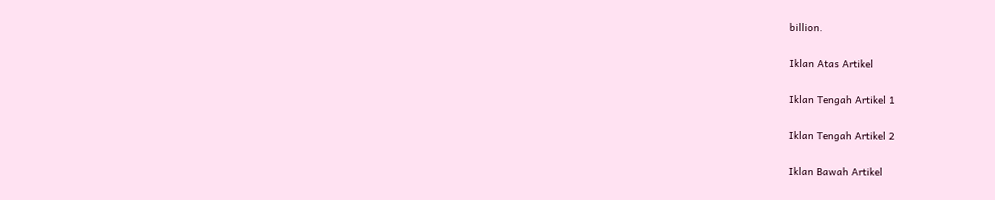billion.

Iklan Atas Artikel

Iklan Tengah Artikel 1

Iklan Tengah Artikel 2

Iklan Bawah Artikel